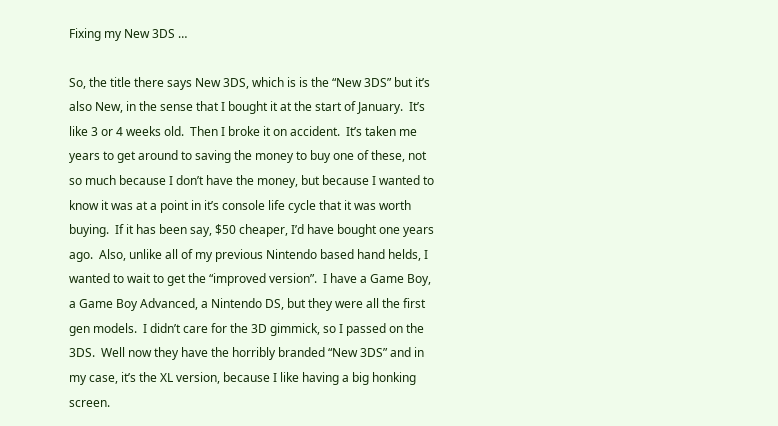Fixing my New 3DS …

So, the title there says New 3DS, which is is the “New 3DS” but it’s also New, in the sense that I bought it at the start of January.  It’s like 3 or 4 weeks old.  Then I broke it on accident.  It’s taken me years to get around to saving the money to buy one of these, not so much because I don’t have the money, but because I wanted to know it was at a point in it’s console life cycle that it was worth buying.  If it has been say, $50 cheaper, I’d have bought one years ago.  Also, unlike all of my previous Nintendo based hand helds, I wanted to wait to get the “improved version”.  I have a Game Boy, a Game Boy Advanced, a Nintendo DS, but they were all the first gen models.  I didn’t care for the 3D gimmick, so I passed on the 3DS.  Well now they have the horribly branded “New 3DS” and in my case, it’s the XL version, because I like having a big honking screen.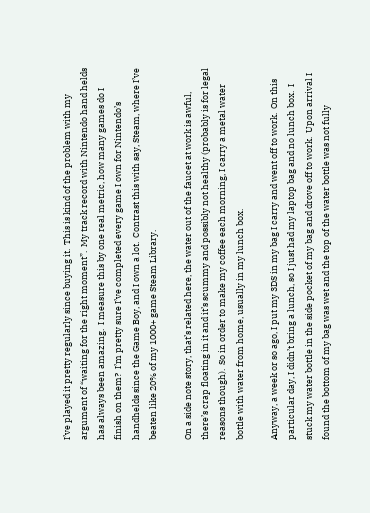I’ve played it pretty regularly since buying it.  This is kind of the problem with my argument of “waiting for the right moment”.  My track record with Nintendo hand helds has always been amazing.  I measure this by one real metric, how many games do I finish on them?  I’m pretty sure I’ve completed every game I own for Nintendo’s handhelds since the Game Boy, and I own a lot.  Contrast this with say, Steam, where I’ve beaten like 20% of my 1000+ game Steam Library.

On a side note story, that’s related here, the water out of the faucet at work is awful, there’s crap floating in it and it’s scummy and possibly not healthy (probably is for legal reasons though).  So in order to make my coffee each morning, I carry a metal water bottle with water from home, usually in my lunch box.

Anyway, a week or so ago, I put my 3DS in my bag I carry and went off to work.  On this particular day, I didn’t bring a lunch, so I just had my laptop bag and no lunch box.  I stuck my water bottle in the side pocket of my bag and drove off to work.  Upon arrival I found the bottom of my bag was wet and the top of the water bottle was not fully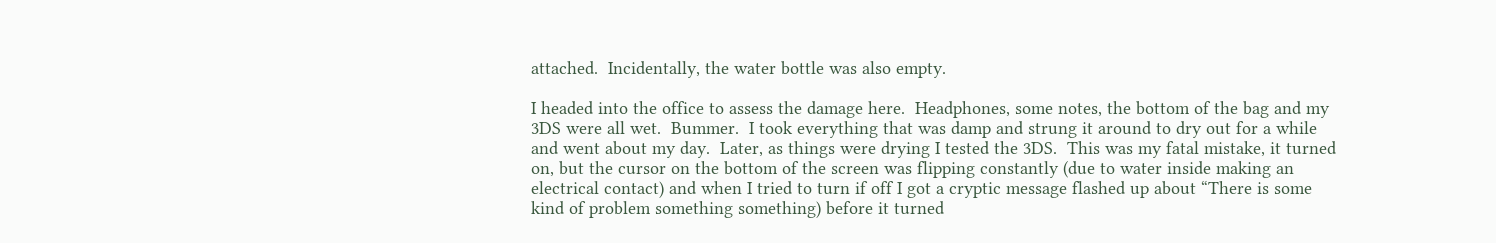attached.  Incidentally, the water bottle was also empty.

I headed into the office to assess the damage here.  Headphones, some notes, the bottom of the bag and my 3DS were all wet.  Bummer.  I took everything that was damp and strung it around to dry out for a while and went about my day.  Later, as things were drying I tested the 3DS.  This was my fatal mistake, it turned on, but the cursor on the bottom of the screen was flipping constantly (due to water inside making an electrical contact) and when I tried to turn if off I got a cryptic message flashed up about “There is some kind of problem something something) before it turned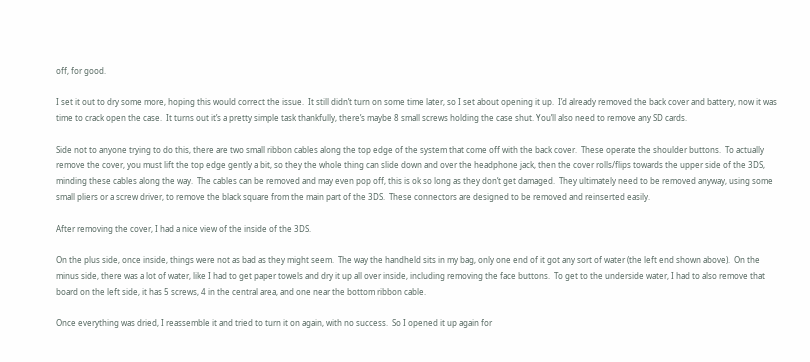off, for good.

I set it out to dry some more, hoping this would correct the issue.  It still didn’t turn on some time later, so I set about opening it up.  I’d already removed the back cover and battery, now it was time to crack open the case.  It turns out it’s a pretty simple task thankfully, there’s maybe 8 small screws holding the case shut. You’ll also need to remove any SD cards.

Side not to anyone trying to do this, there are two small ribbon cables along the top edge of the system that come off with the back cover.  These operate the shoulder buttons.  To actually remove the cover, you must lift the top edge gently a bit, so they the whole thing can slide down and over the headphone jack, then the cover rolls/flips towards the upper side of the 3DS, minding these cables along the way.  The cables can be removed and may even pop off, this is ok so long as they don’t get damaged.  They ultimately need to be removed anyway, using some small pliers or a screw driver, to remove the black square from the main part of the 3DS.  These connectors are designed to be removed and reinserted easily.

After removing the cover, I had a nice view of the inside of the 3DS.

On the plus side, once inside, things were not as bad as they might seem.  The way the handheld sits in my bag, only one end of it got any sort of water (the left end shown above).  On the minus side, there was a lot of water, like I had to get paper towels and dry it up all over inside, including removing the face buttons.  To get to the underside water, I had to also remove that board on the left side, it has 5 screws, 4 in the central area, and one near the bottom ribbon cable.

Once everything was dried, I reassemble it and tried to turn it on again, with no success.  So I opened it up again for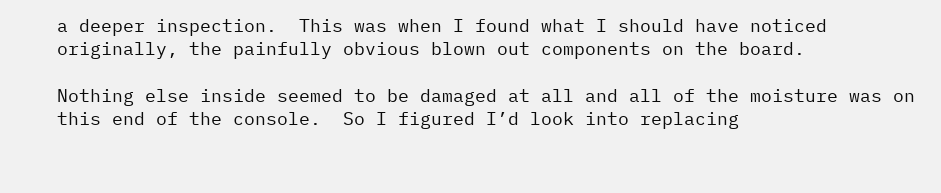a deeper inspection.  This was when I found what I should have noticed originally, the painfully obvious blown out components on the board.

Nothing else inside seemed to be damaged at all and all of the moisture was on this end of the console.  So I figured I’d look into replacing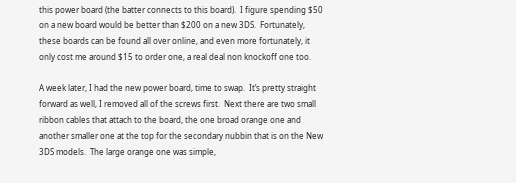this power board (the batter connects to this board).  I figure spending $50 on a new board would be better than $200 on a new 3DS.  Fortunately, these boards can be found all over online, and even more fortunately, it only cost me around $15 to order one, a real deal non knockoff one too.

A week later, I had the new power board, time to swap.  It’s pretty straight forward as well, I removed all of the screws first.  Next there are two small ribbon cables that attach to the board, the one broad orange one and another smaller one at the top for the secondary nubbin that is on the New 3DS models.  The large orange one was simple,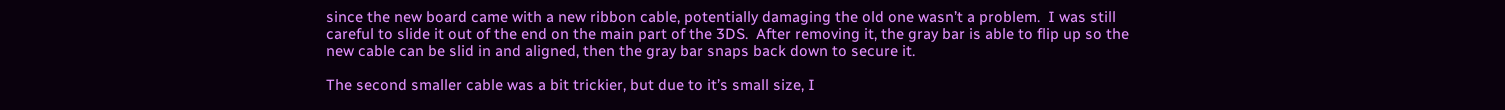since the new board came with a new ribbon cable, potentially damaging the old one wasn’t a problem.  I was still careful to slide it out of the end on the main part of the 3DS.  After removing it, the gray bar is able to flip up so the new cable can be slid in and aligned, then the gray bar snaps back down to secure it.

The second smaller cable was a bit trickier, but due to it’s small size, I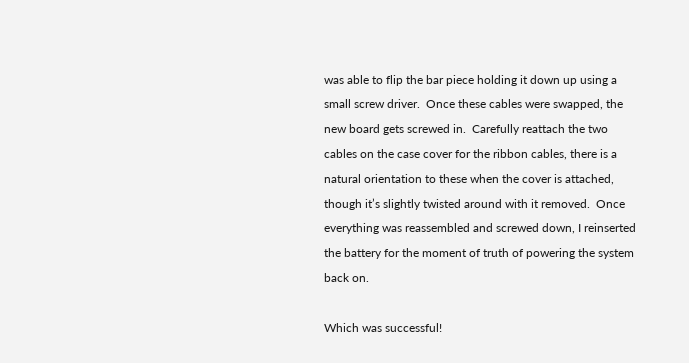was able to flip the bar piece holding it down up using a small screw driver.  Once these cables were swapped, the new board gets screwed in.  Carefully reattach the two cables on the case cover for the ribbon cables, there is a natural orientation to these when the cover is attached, though it’s slightly twisted around with it removed.  Once everything was reassembled and screwed down, I reinserted the battery for the moment of truth of powering the system back on.

Which was successful!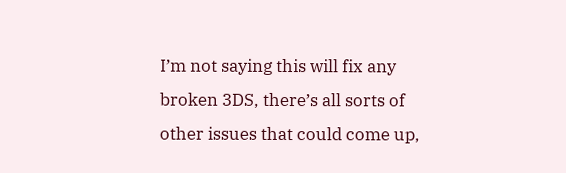I’m not saying this will fix any broken 3DS, there’s all sorts of other issues that could come up,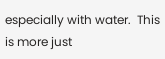especially with water.  This is more just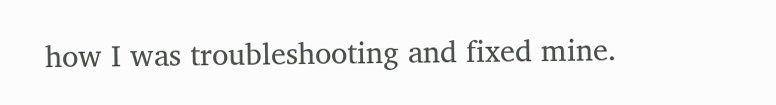how I was troubleshooting and fixed mine.